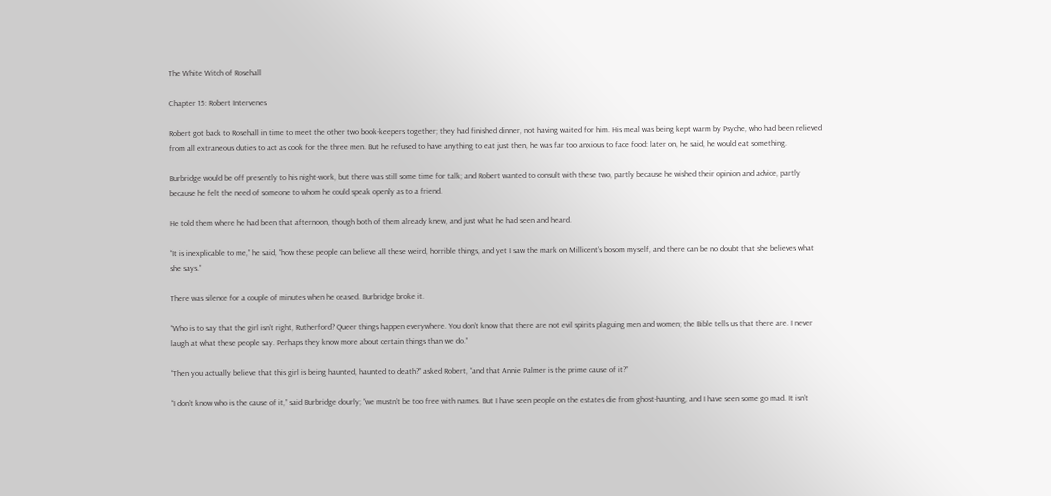The White Witch of Rosehall

Chapter 15: Robert Intervenes

Robert got back to Rosehall in time to meet the other two book-keepers together; they had finished dinner, not having waited for him. His meal was being kept warm by Psyche, who had been relieved from all extraneous duties to act as cook for the three men. But he refused to have anything to eat just then, he was far too anxious to face food: later on, he said, he would eat something.

Burbridge would be off presently to his night-work, but there was still some time for talk; and Robert wanted to consult with these two, partly because he wished their opinion and advice, partly because he felt the need of someone to whom he could speak openly as to a friend.

He told them where he had been that afternoon, though both of them already knew, and just what he had seen and heard.

“It is inexplicable to me,” he said, “how these people can believe all these weird, horrible things, and yet I saw the mark on Millicent’s bosom myself, and there can be no doubt that she believes what she says.”

There was silence for a couple of minutes when he ceased. Burbridge broke it.

“Who is to say that the girl isn’t right, Rutherford? Queer things happen everywhere. You don’t know that there are not evil spirits plaguing men and women; the Bible tells us that there are. I never laugh at what these people say. Perhaps they know more about certain things than we do.”

“Then you actually believe that this girl is being haunted, haunted to death?” asked Robert, “and that Annie Palmer is the prime cause of it?”

“I don’t know who is the cause of it,” said Burbridge dourly; “we mustn’t be too free with names. But I have seen people on the estates die from ghost-haunting, and I have seen some go mad. It isn’t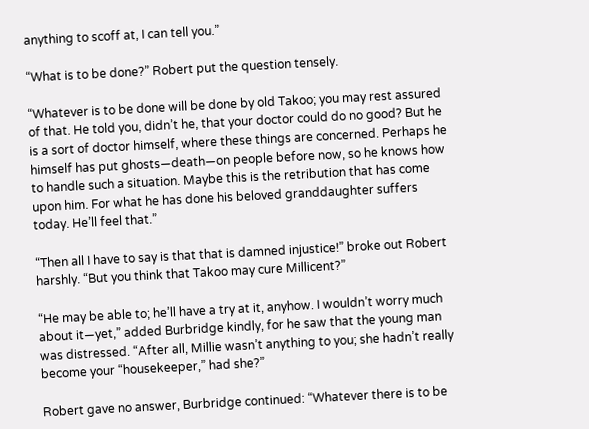anything to scoff at, I can tell you.”

“What is to be done?” Robert put the question tensely.

“Whatever is to be done will be done by old Takoo; you may rest assured of that. He told you, didn’t he, that your doctor could do no good? But he is a sort of doctor himself, where these things are concerned. Perhaps he himself has put ghosts—death—on people before now, so he knows how to handle such a situation. Maybe this is the retribution that has come upon him. For what he has done his beloved granddaughter suffers today. He’ll feel that.”

“Then all I have to say is that that is damned injustice!” broke out Robert harshly. “But you think that Takoo may cure Millicent?”

“He may be able to; he’ll have a try at it, anyhow. I wouldn’t worry much about it—yet,” added Burbridge kindly, for he saw that the young man was distressed. “After all, Millie wasn’t anything to you; she hadn’t really become your “housekeeper,” had she?”

Robert gave no answer, Burbridge continued: “Whatever there is to be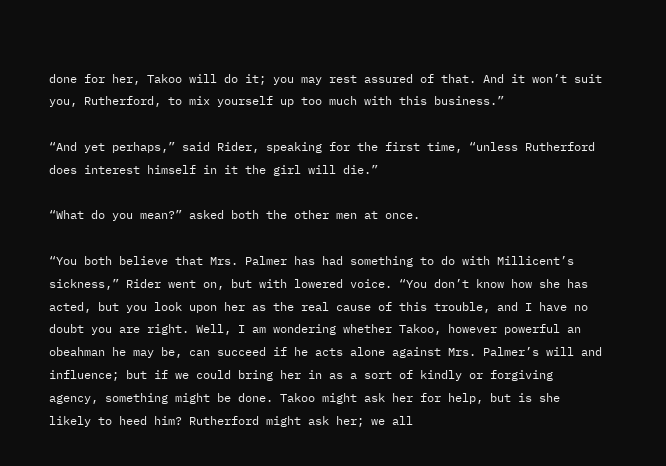done for her, Takoo will do it; you may rest assured of that. And it won’t suit you, Rutherford, to mix yourself up too much with this business.”

“And yet perhaps,” said Rider, speaking for the first time, “unless Rutherford does interest himself in it the girl will die.”

“What do you mean?” asked both the other men at once.

“You both believe that Mrs. Palmer has had something to do with Millicent’s sickness,” Rider went on, but with lowered voice. “You don’t know how she has acted, but you look upon her as the real cause of this trouble, and I have no doubt you are right. Well, I am wondering whether Takoo, however powerful an obeahman he may be, can succeed if he acts alone against Mrs. Palmer’s will and influence; but if we could bring her in as a sort of kindly or forgiving agency, something might be done. Takoo might ask her for help, but is she likely to heed him? Rutherford might ask her; we all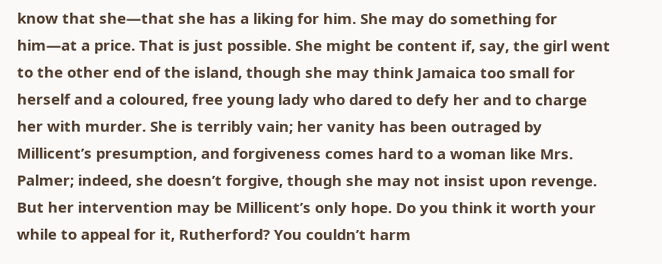know that she—that she has a liking for him. She may do something for him—at a price. That is just possible. She might be content if, say, the girl went to the other end of the island, though she may think Jamaica too small for herself and a coloured, free young lady who dared to defy her and to charge her with murder. She is terribly vain; her vanity has been outraged by Millicent’s presumption, and forgiveness comes hard to a woman like Mrs. Palmer; indeed, she doesn’t forgive, though she may not insist upon revenge. But her intervention may be Millicent’s only hope. Do you think it worth your while to appeal for it, Rutherford? You couldn’t harm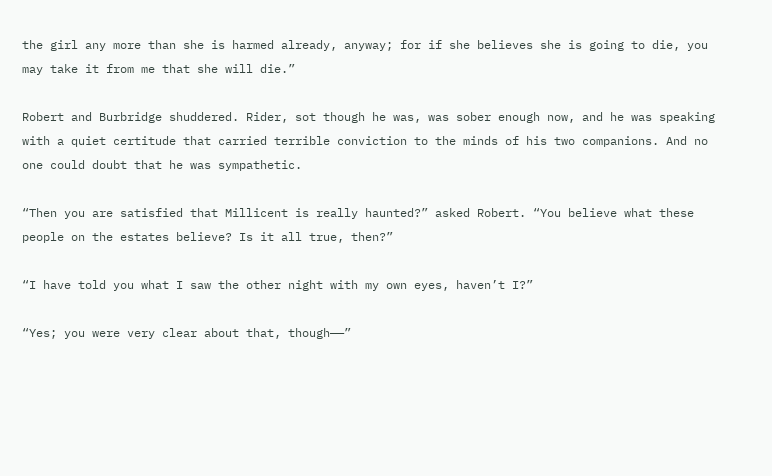the girl any more than she is harmed already, anyway; for if she believes she is going to die, you may take it from me that she will die.”

Robert and Burbridge shuddered. Rider, sot though he was, was sober enough now, and he was speaking with a quiet certitude that carried terrible conviction to the minds of his two companions. And no one could doubt that he was sympathetic.

“Then you are satisfied that Millicent is really haunted?” asked Robert. “You believe what these people on the estates believe? Is it all true, then?”

“I have told you what I saw the other night with my own eyes, haven’t I?”

“Yes; you were very clear about that, though——”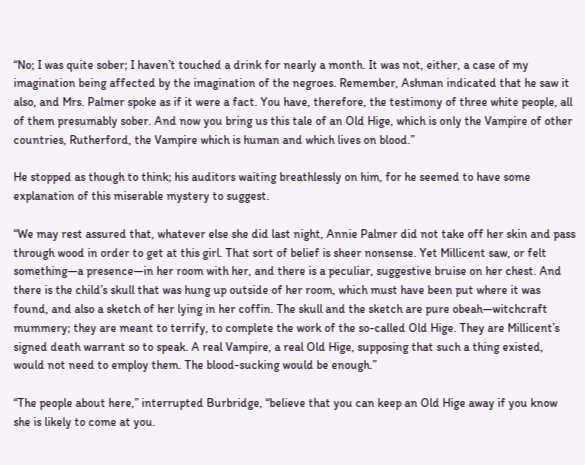“No; I was quite sober; I haven’t touched a drink for nearly a month. It was not, either, a case of my imagination being affected by the imagination of the negroes. Remember, Ashman indicated that he saw it also, and Mrs. Palmer spoke as if it were a fact. You have, therefore, the testimony of three white people, all of them presumably sober. And now you bring us this tale of an Old Hige, which is only the Vampire of other countries, Rutherford, the Vampire which is human and which lives on blood.”

He stopped as though to think; his auditors waiting breathlessly on him, for he seemed to have some explanation of this miserable mystery to suggest.

“We may rest assured that, whatever else she did last night, Annie Palmer did not take off her skin and pass through wood in order to get at this girl. That sort of belief is sheer nonsense. Yet Millicent saw, or felt something—a presence—in her room with her, and there is a peculiar, suggestive bruise on her chest. And there is the child’s skull that was hung up outside of her room, which must have been put where it was found, and also a sketch of her lying in her coffin. The skull and the sketch are pure obeah—witchcraft mummery; they are meant to terrify, to complete the work of the so-called Old Hige. They are Millicent’s signed death warrant so to speak. A real Vampire, a real Old Hige, supposing that such a thing existed, would not need to employ them. The blood-sucking would be enough.”

“The people about here,” interrupted Burbridge, “believe that you can keep an Old Hige away if you know she is likely to come at you.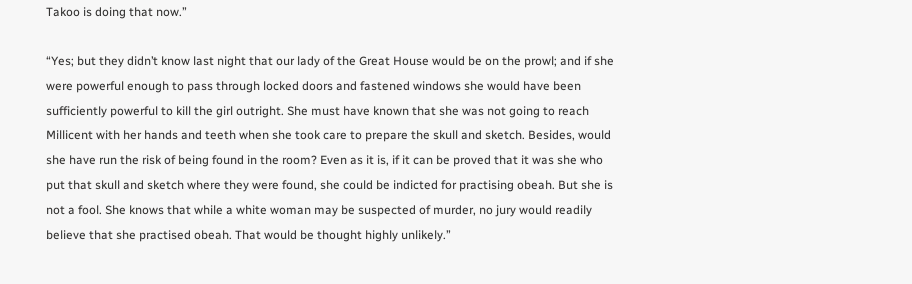Takoo is doing that now.”

“Yes; but they didn’t know last night that our lady of the Great House would be on the prowl; and if she were powerful enough to pass through locked doors and fastened windows she would have been sufficiently powerful to kill the girl outright. She must have known that she was not going to reach Millicent with her hands and teeth when she took care to prepare the skull and sketch. Besides, would she have run the risk of being found in the room? Even as it is, if it can be proved that it was she who put that skull and sketch where they were found, she could be indicted for practising obeah. But she is not a fool. She knows that while a white woman may be suspected of murder, no jury would readily believe that she practised obeah. That would be thought highly unlikely.”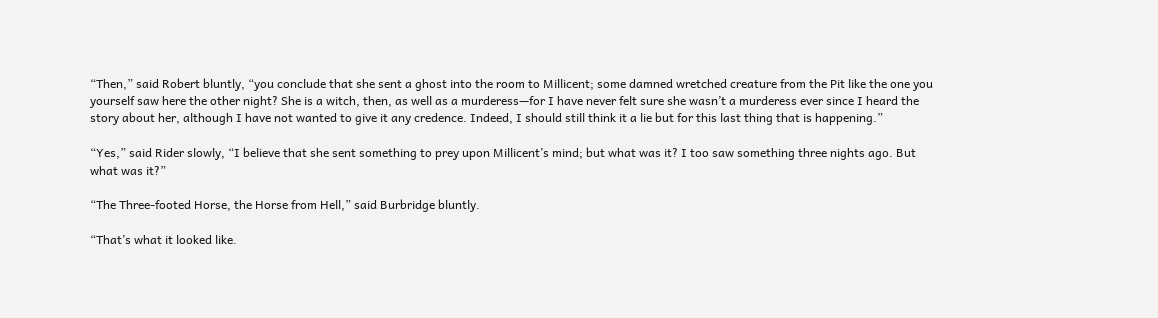“Then,” said Robert bluntly, “you conclude that she sent a ghost into the room to Millicent; some damned wretched creature from the Pit like the one you yourself saw here the other night? She is a witch, then, as well as a murderess—for I have never felt sure she wasn’t a murderess ever since I heard the story about her, although I have not wanted to give it any credence. Indeed, I should still think it a lie but for this last thing that is happening.”

“Yes,” said Rider slowly, “I believe that she sent something to prey upon Millicent’s mind; but what was it? I too saw something three nights ago. But what was it?”

“The Three-footed Horse, the Horse from Hell,” said Burbridge bluntly.

“That’s what it looked like.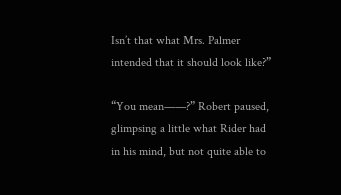Isn’t that what Mrs. Palmer intended that it should look like?”

“You mean——?” Robert paused, glimpsing a little what Rider had in his mind, but not quite able to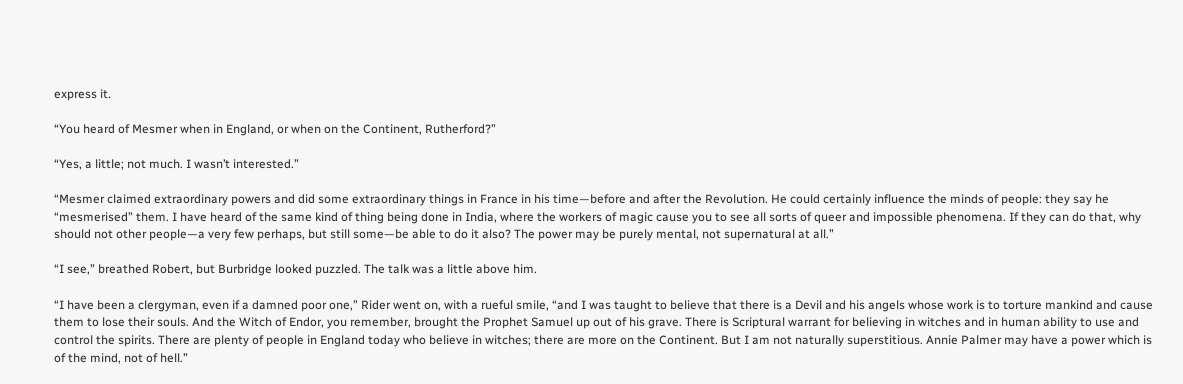express it.

“You heard of Mesmer when in England, or when on the Continent, Rutherford?”

“Yes, a little; not much. I wasn’t interested.”

“Mesmer claimed extraordinary powers and did some extraordinary things in France in his time—before and after the Revolution. He could certainly influence the minds of people: they say he “mesmerised” them. I have heard of the same kind of thing being done in India, where the workers of magic cause you to see all sorts of queer and impossible phenomena. If they can do that, why should not other people—a very few perhaps, but still some—be able to do it also? The power may be purely mental, not supernatural at all.”

“I see,” breathed Robert, but Burbridge looked puzzled. The talk was a little above him.

“I have been a clergyman, even if a damned poor one,” Rider went on, with a rueful smile, “and I was taught to believe that there is a Devil and his angels whose work is to torture mankind and cause them to lose their souls. And the Witch of Endor, you remember, brought the Prophet Samuel up out of his grave. There is Scriptural warrant for believing in witches and in human ability to use and control the spirits. There are plenty of people in England today who believe in witches; there are more on the Continent. But I am not naturally superstitious. Annie Palmer may have a power which is of the mind, not of hell.”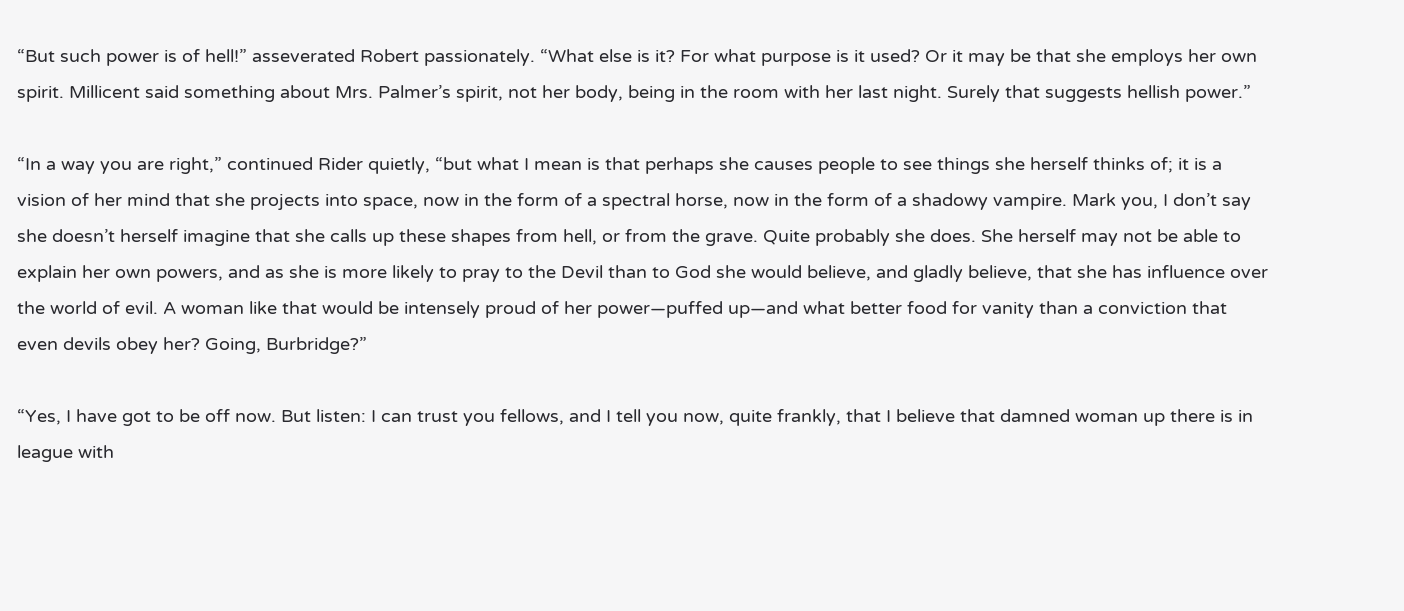“But such power is of hell!” asseverated Robert passionately. “What else is it? For what purpose is it used? Or it may be that she employs her own spirit. Millicent said something about Mrs. Palmer’s spirit, not her body, being in the room with her last night. Surely that suggests hellish power.”

“In a way you are right,” continued Rider quietly, “but what I mean is that perhaps she causes people to see things she herself thinks of; it is a vision of her mind that she projects into space, now in the form of a spectral horse, now in the form of a shadowy vampire. Mark you, I don’t say she doesn’t herself imagine that she calls up these shapes from hell, or from the grave. Quite probably she does. She herself may not be able to explain her own powers, and as she is more likely to pray to the Devil than to God she would believe, and gladly believe, that she has influence over the world of evil. A woman like that would be intensely proud of her power—puffed up—and what better food for vanity than a conviction that even devils obey her? Going, Burbridge?”

“Yes, I have got to be off now. But listen: I can trust you fellows, and I tell you now, quite frankly, that I believe that damned woman up there is in league with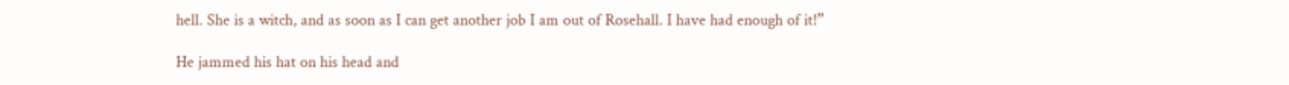hell. She is a witch, and as soon as I can get another job I am out of Rosehall. I have had enough of it!”

He jammed his hat on his head and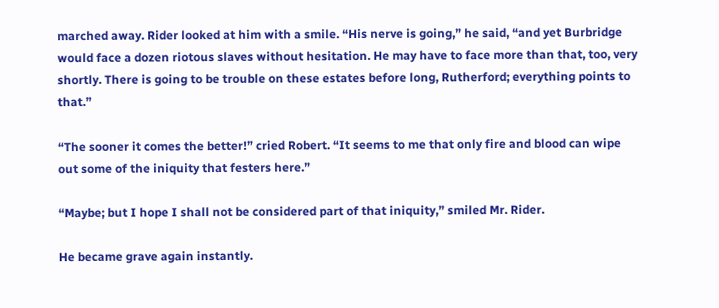marched away. Rider looked at him with a smile. “His nerve is going,” he said, “and yet Burbridge would face a dozen riotous slaves without hesitation. He may have to face more than that, too, very shortly. There is going to be trouble on these estates before long, Rutherford; everything points to that.”

“The sooner it comes the better!” cried Robert. “It seems to me that only fire and blood can wipe out some of the iniquity that festers here.”

“Maybe; but I hope I shall not be considered part of that iniquity,” smiled Mr. Rider.

He became grave again instantly.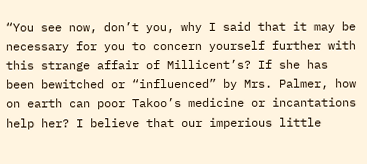“You see now, don’t you, why I said that it may be necessary for you to concern yourself further with this strange affair of Millicent’s? If she has been bewitched or “influenced” by Mrs. Palmer, how on earth can poor Takoo’s medicine or incantations help her? I believe that our imperious little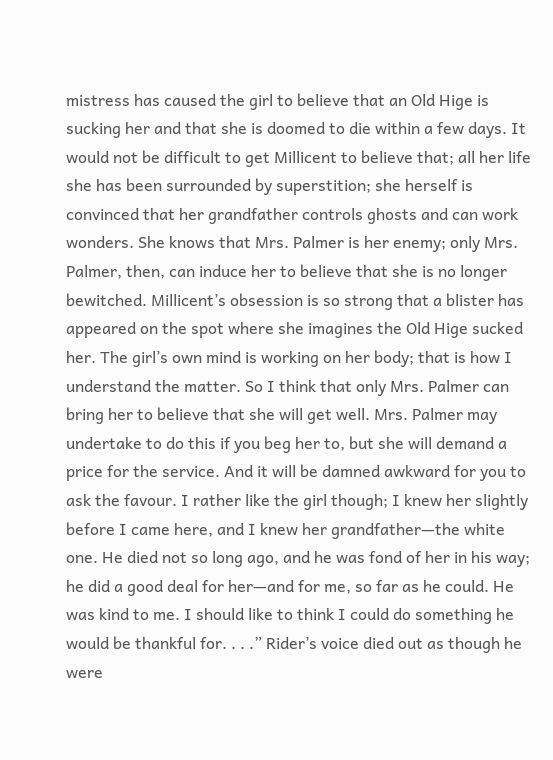mistress has caused the girl to believe that an Old Hige is sucking her and that she is doomed to die within a few days. It would not be difficult to get Millicent to believe that; all her life she has been surrounded by superstition; she herself is convinced that her grandfather controls ghosts and can work wonders. She knows that Mrs. Palmer is her enemy; only Mrs. Palmer, then, can induce her to believe that she is no longer bewitched. Millicent’s obsession is so strong that a blister has appeared on the spot where she imagines the Old Hige sucked her. The girl’s own mind is working on her body; that is how I understand the matter. So I think that only Mrs. Palmer can bring her to believe that she will get well. Mrs. Palmer may undertake to do this if you beg her to, but she will demand a price for the service. And it will be damned awkward for you to ask the favour. I rather like the girl though; I knew her slightly before I came here, and I knew her grandfather—the white one. He died not so long ago, and he was fond of her in his way; he did a good deal for her—and for me, so far as he could. He was kind to me. I should like to think I could do something he would be thankful for. . . .” Rider’s voice died out as though he were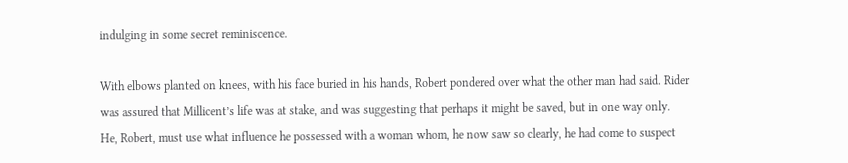indulging in some secret reminiscence.

With elbows planted on knees, with his face buried in his hands, Robert pondered over what the other man had said. Rider was assured that Millicent’s life was at stake, and was suggesting that perhaps it might be saved, but in one way only. He, Robert, must use what influence he possessed with a woman whom, he now saw so clearly, he had come to suspect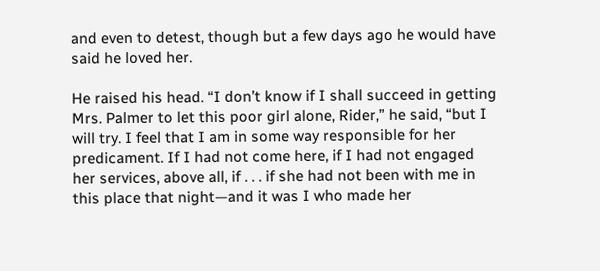and even to detest, though but a few days ago he would have said he loved her.

He raised his head. “I don’t know if I shall succeed in getting Mrs. Palmer to let this poor girl alone, Rider,” he said, “but I will try. I feel that I am in some way responsible for her predicament. If I had not come here, if I had not engaged her services, above all, if . . . if she had not been with me in this place that night—and it was I who made her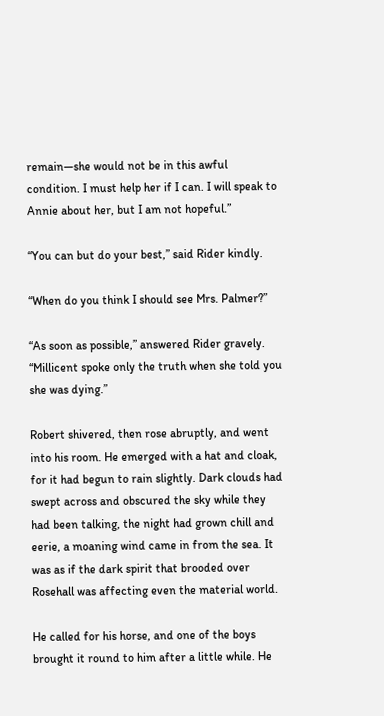remain—she would not be in this awful condition. I must help her if I can. I will speak to Annie about her, but I am not hopeful.”

“You can but do your best,” said Rider kindly.

“When do you think I should see Mrs. Palmer?”

“As soon as possible,” answered Rider gravely. “Millicent spoke only the truth when she told you she was dying.”

Robert shivered, then rose abruptly, and went into his room. He emerged with a hat and cloak, for it had begun to rain slightly. Dark clouds had swept across and obscured the sky while they had been talking, the night had grown chill and eerie, a moaning wind came in from the sea. It was as if the dark spirit that brooded over Rosehall was affecting even the material world.

He called for his horse, and one of the boys brought it round to him after a little while. He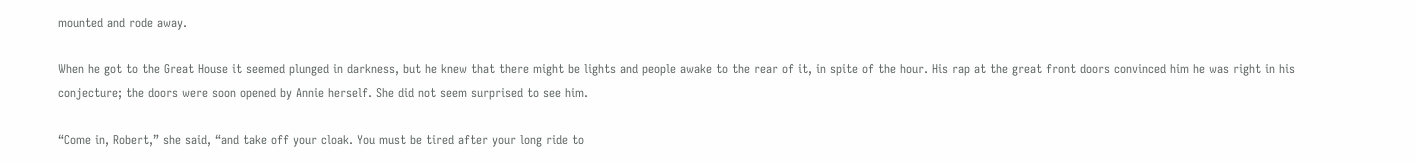mounted and rode away.

When he got to the Great House it seemed plunged in darkness, but he knew that there might be lights and people awake to the rear of it, in spite of the hour. His rap at the great front doors convinced him he was right in his conjecture; the doors were soon opened by Annie herself. She did not seem surprised to see him.

“Come in, Robert,” she said, “and take off your cloak. You must be tired after your long ride to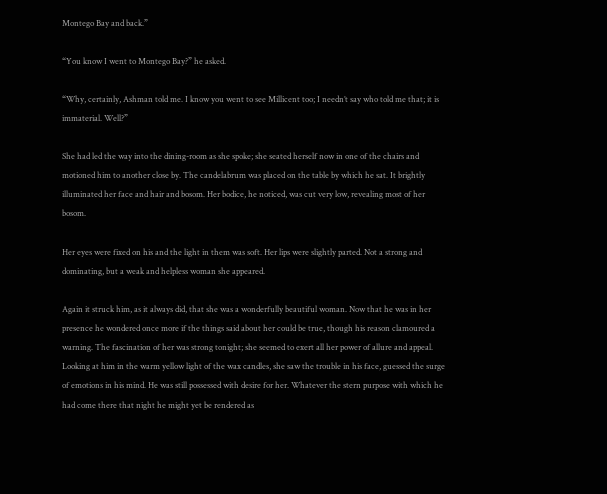Montego Bay and back.”

“You know I went to Montego Bay?” he asked.

“Why, certainly, Ashman told me. I know you went to see Millicent too; I needn’t say who told me that; it is immaterial. Well?”

She had led the way into the dining-room as she spoke; she seated herself now in one of the chairs and motioned him to another close by. The candelabrum was placed on the table by which he sat. It brightly illuminated her face and hair and bosom. Her bodice, he noticed, was cut very low, revealing most of her bosom.

Her eyes were fixed on his and the light in them was soft. Her lips were slightly parted. Not a strong and dominating, but a weak and helpless woman she appeared.

Again it struck him, as it always did, that she was a wonderfully beautiful woman. Now that he was in her presence he wondered once more if the things said about her could be true, though his reason clamoured a warning. The fascination of her was strong tonight; she seemed to exert all her power of allure and appeal. Looking at him in the warm yellow light of the wax candles, she saw the trouble in his face, guessed the surge of emotions in his mind. He was still possessed with desire for her. Whatever the stern purpose with which he had come there that night he might yet be rendered as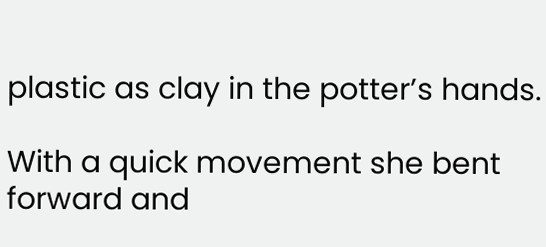plastic as clay in the potter’s hands.

With a quick movement she bent forward and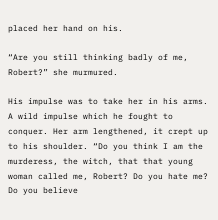placed her hand on his.

“Are you still thinking badly of me, Robert?” she murmured.

His impulse was to take her in his arms. A wild impulse which he fought to conquer. Her arm lengthened, it crept up to his shoulder. “Do you think I am the murderess, the witch, that that young woman called me, Robert? Do you hate me? Do you believe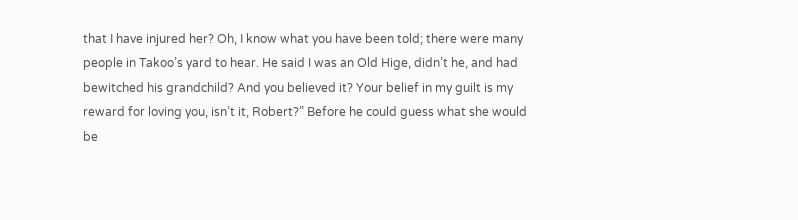that I have injured her? Oh, I know what you have been told; there were many people in Takoo’s yard to hear. He said I was an Old Hige, didn’t he, and had bewitched his grandchild? And you believed it? Your belief in my guilt is my reward for loving you, isn’t it, Robert?” Before he could guess what she would be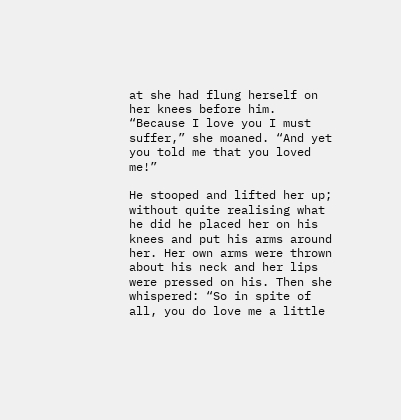at she had flung herself on her knees before him. “Because I love you I must suffer,” she moaned. “And yet you told me that you loved me!”

He stooped and lifted her up; without quite realising what he did he placed her on his knees and put his arms around her. Her own arms were thrown about his neck and her lips were pressed on his. Then she whispered: “So in spite of all, you do love me a little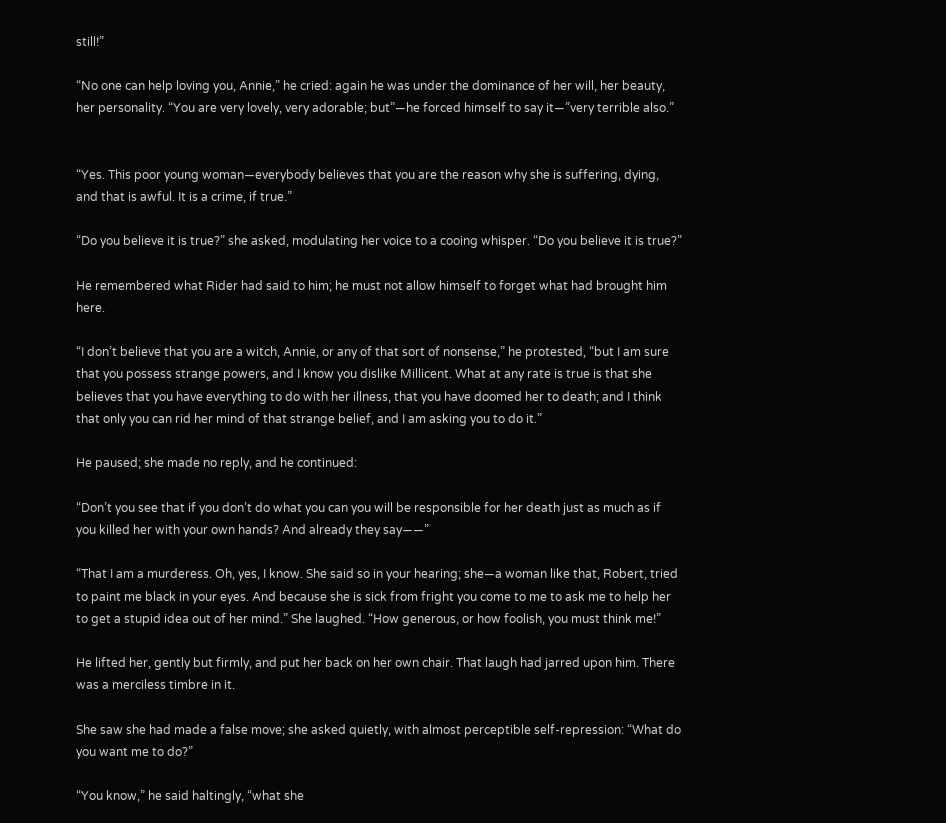still!”

“No one can help loving you, Annie,” he cried: again he was under the dominance of her will, her beauty, her personality. “You are very lovely, very adorable; but”—he forced himself to say it—”very terrible also.”


“Yes. This poor young woman—everybody believes that you are the reason why she is suffering, dying, and that is awful. It is a crime, if true.”

“Do you believe it is true?” she asked, modulating her voice to a cooing whisper. “Do you believe it is true?”

He remembered what Rider had said to him; he must not allow himself to forget what had brought him here.

“I don’t believe that you are a witch, Annie, or any of that sort of nonsense,” he protested, “but I am sure that you possess strange powers, and I know you dislike Millicent. What at any rate is true is that she believes that you have everything to do with her illness, that you have doomed her to death; and I think that only you can rid her mind of that strange belief, and I am asking you to do it.”

He paused; she made no reply, and he continued:

“Don’t you see that if you don’t do what you can you will be responsible for her death just as much as if you killed her with your own hands? And already they say——”

“That I am a murderess. Oh, yes, I know. She said so in your hearing; she—a woman like that, Robert, tried to paint me black in your eyes. And because she is sick from fright you come to me to ask me to help her to get a stupid idea out of her mind.” She laughed. “How generous, or how foolish, you must think me!”

He lifted her, gently but firmly, and put her back on her own chair. That laugh had jarred upon him. There was a merciless timbre in it.

She saw she had made a false move; she asked quietly, with almost perceptible self-repression: “What do you want me to do?”

“You know,” he said haltingly, “what she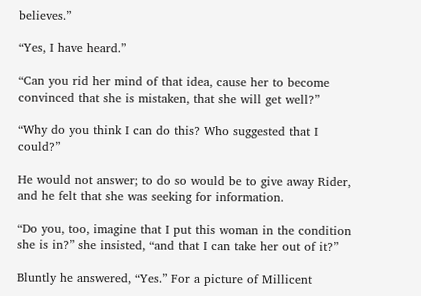believes.”

“Yes, I have heard.”

“Can you rid her mind of that idea, cause her to become convinced that she is mistaken, that she will get well?”

“Why do you think I can do this? Who suggested that I could?”

He would not answer; to do so would be to give away Rider, and he felt that she was seeking for information.

“Do you, too, imagine that I put this woman in the condition she is in?” she insisted, “and that I can take her out of it?”

Bluntly he answered, “Yes.” For a picture of Millicent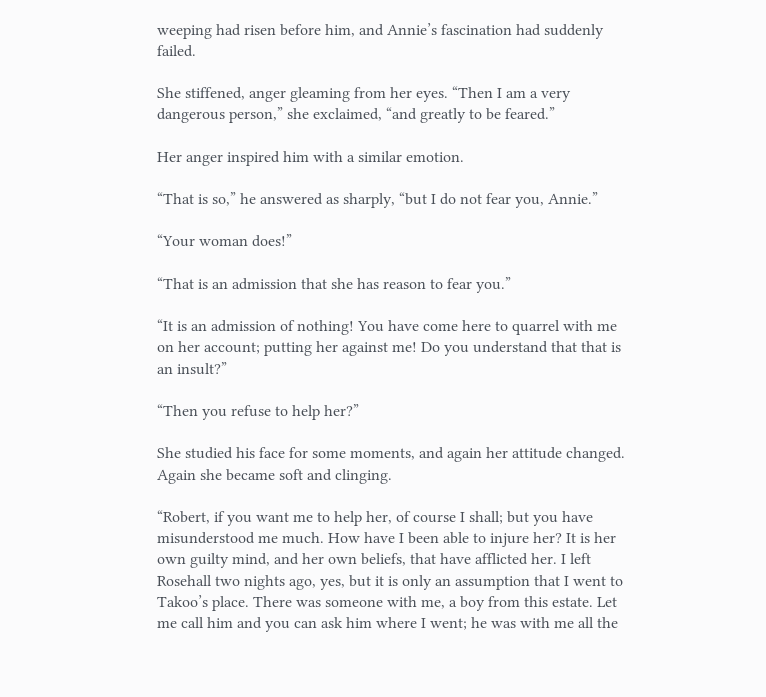weeping had risen before him, and Annie’s fascination had suddenly failed.

She stiffened, anger gleaming from her eyes. “Then I am a very dangerous person,” she exclaimed, “and greatly to be feared.”

Her anger inspired him with a similar emotion.

“That is so,” he answered as sharply, “but I do not fear you, Annie.”

“Your woman does!”

“That is an admission that she has reason to fear you.”

“It is an admission of nothing! You have come here to quarrel with me on her account; putting her against me! Do you understand that that is an insult?”

“Then you refuse to help her?”

She studied his face for some moments, and again her attitude changed. Again she became soft and clinging.

“Robert, if you want me to help her, of course I shall; but you have misunderstood me much. How have I been able to injure her? It is her own guilty mind, and her own beliefs, that have afflicted her. I left Rosehall two nights ago, yes, but it is only an assumption that I went to Takoo’s place. There was someone with me, a boy from this estate. Let me call him and you can ask him where I went; he was with me all the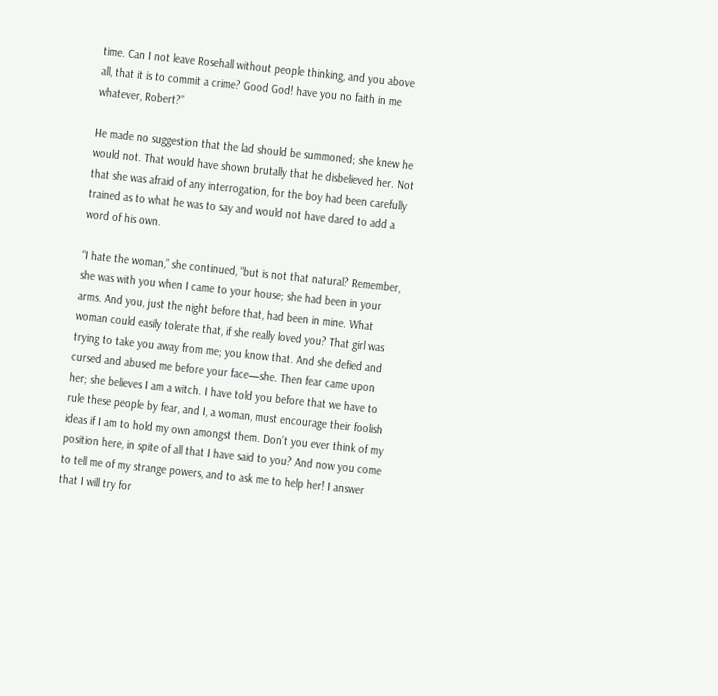time. Can I not leave Rosehall without people thinking, and you above all, that it is to commit a crime? Good God! have you no faith in me whatever, Robert?”

He made no suggestion that the lad should be summoned; she knew he would not. That would have shown brutally that he disbelieved her. Not that she was afraid of any interrogation, for the boy had been carefully trained as to what he was to say and would not have dared to add a word of his own.

“I hate the woman,” she continued, “but is not that natural? Remember, she was with you when I came to your house; she had been in your arms. And you, just the night before that, had been in mine. What woman could easily tolerate that, if she really loved you? That girl was trying to take you away from me; you know that. And she defied and cursed and abused me before your face—she. Then fear came upon her; she believes I am a witch. I have told you before that we have to rule these people by fear, and I, a woman, must encourage their foolish ideas if I am to hold my own amongst them. Don’t you ever think of my position here, in spite of all that I have said to you? And now you come to tell me of my strange powers, and to ask me to help her! I answer that I will try for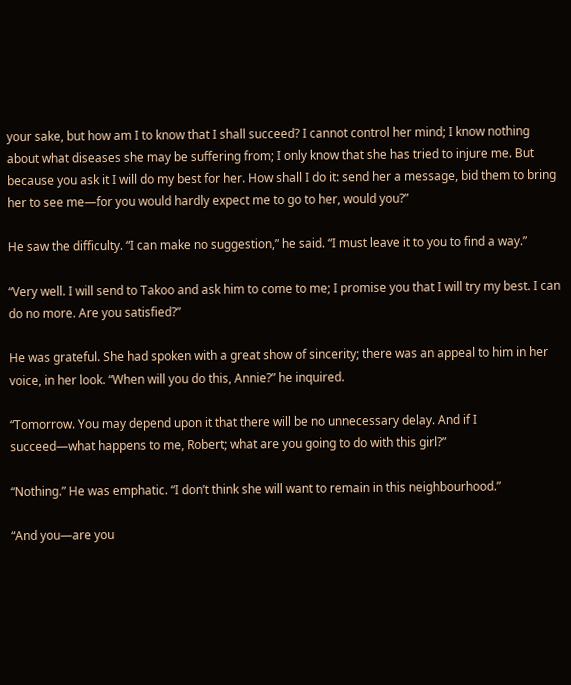your sake, but how am I to know that I shall succeed? I cannot control her mind; I know nothing about what diseases she may be suffering from; I only know that she has tried to injure me. But because you ask it I will do my best for her. How shall I do it: send her a message, bid them to bring her to see me—for you would hardly expect me to go to her, would you?”

He saw the difficulty. “I can make no suggestion,” he said. “I must leave it to you to find a way.”

“Very well. I will send to Takoo and ask him to come to me; I promise you that I will try my best. I can do no more. Are you satisfied?”

He was grateful. She had spoken with a great show of sincerity; there was an appeal to him in her voice, in her look. “When will you do this, Annie?” he inquired.

“Tomorrow. You may depend upon it that there will be no unnecessary delay. And if I succeed—what happens to me, Robert; what are you going to do with this girl?”

“Nothing.” He was emphatic. “I don’t think she will want to remain in this neighbourhood.”

“And you—are you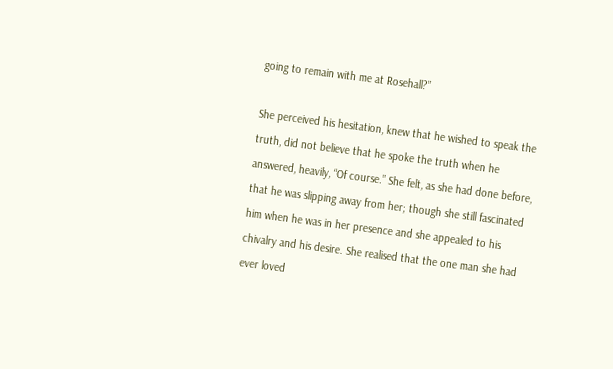going to remain with me at Rosehall?”

She perceived his hesitation, knew that he wished to speak the truth, did not believe that he spoke the truth when he answered, heavily, “Of course.” She felt, as she had done before, that he was slipping away from her; though she still fascinated him when he was in her presence and she appealed to his chivalry and his desire. She realised that the one man she had ever loved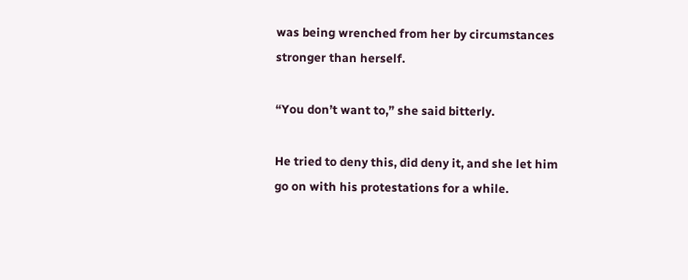was being wrenched from her by circumstances stronger than herself.

“You don’t want to,” she said bitterly.

He tried to deny this, did deny it, and she let him go on with his protestations for a while.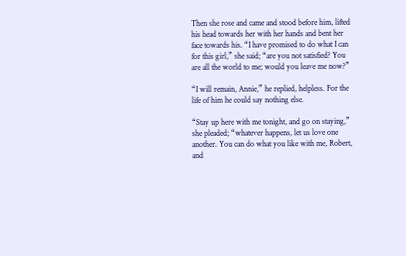Then she rose and came and stood before him, lifted his head towards her with her hands and bent her face towards his. “I have promised to do what I can for this girl,” she said; “are you not satisfied? You are all the world to me; would you leave me now?”

“I will remain, Annie,” he replied, helpless. For the life of him he could say nothing else.

“Stay up here with me tonight, and go on staying,” she pleaded; “whatever happens, let us love one another. You can do what you like with me, Robert, and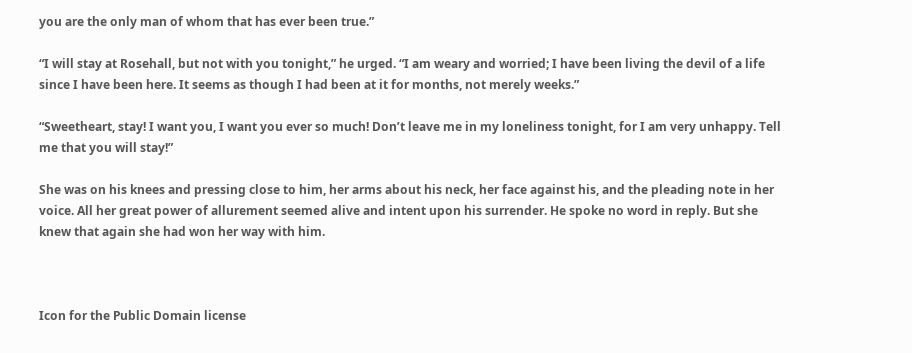you are the only man of whom that has ever been true.”

“I will stay at Rosehall, but not with you tonight,” he urged. “I am weary and worried; I have been living the devil of a life since I have been here. It seems as though I had been at it for months, not merely weeks.”

“Sweetheart, stay! I want you, I want you ever so much! Don’t leave me in my loneliness tonight, for I am very unhappy. Tell me that you will stay!”

She was on his knees and pressing close to him, her arms about his neck, her face against his, and the pleading note in her voice. All her great power of allurement seemed alive and intent upon his surrender. He spoke no word in reply. But she knew that again she had won her way with him.



Icon for the Public Domain license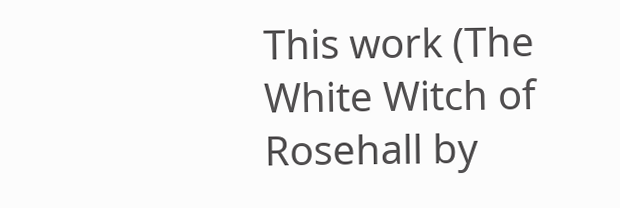This work (The White Witch of Rosehall by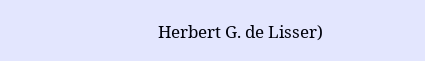Herbert G. de Lisser)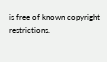is free of known copyright restrictions.